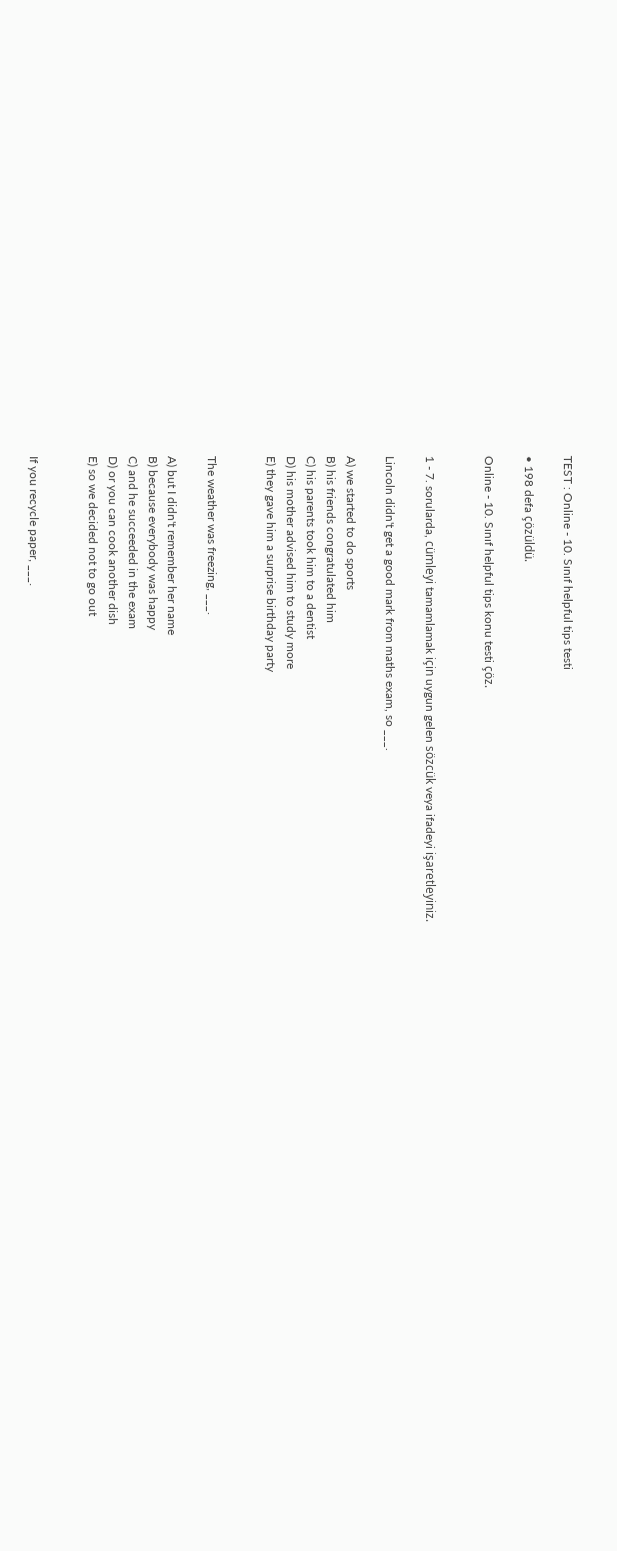TEST : Online - 10. Sınıf helpful tips testi

• 198 defa çözüldü.

Online - 10. Sınıf helpful tips konu testi çöz.


1 - 7. sorularda, cümleyi tamamlamak için uygun gelen sözcük veya ifadeyi işaretleyiniz.

Lincoln didn't get a good mark from maths exam, so ___.

A) we started to do sports
B) his friends congratulated him
C) his parents took him to a dentist
D) his mother advised him to study more
E) they gave him a surprise birthday party


The weather was freezing, ___.

A) but I didn't remember her name
B) because everybody was happy
C) and he succeeded in the exam
D) or you can cook another dish
E) so we decided not to go out


If you recycle paper, ___.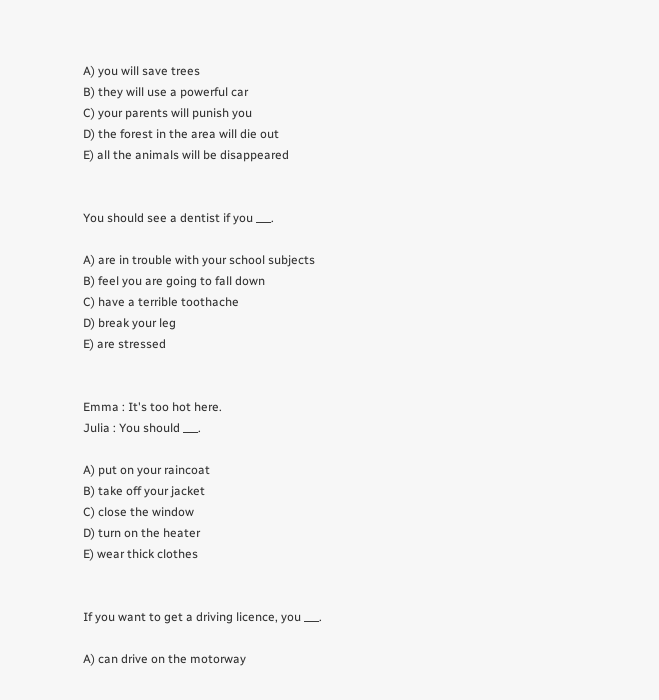A) you will save trees
B) they will use a powerful car
C) your parents will punish you
D) the forest in the area will die out
E) all the animals will be disappeared


You should see a dentist if you ___.

A) are in trouble with your school subjects
B) feel you are going to fall down
C) have a terrible toothache
D) break your leg
E) are stressed


Emma : It's too hot here.
Julia : You should ___.

A) put on your raincoat
B) take off your jacket
C) close the window
D) turn on the heater
E) wear thick clothes


If you want to get a driving licence, you ___.

A) can drive on the motorway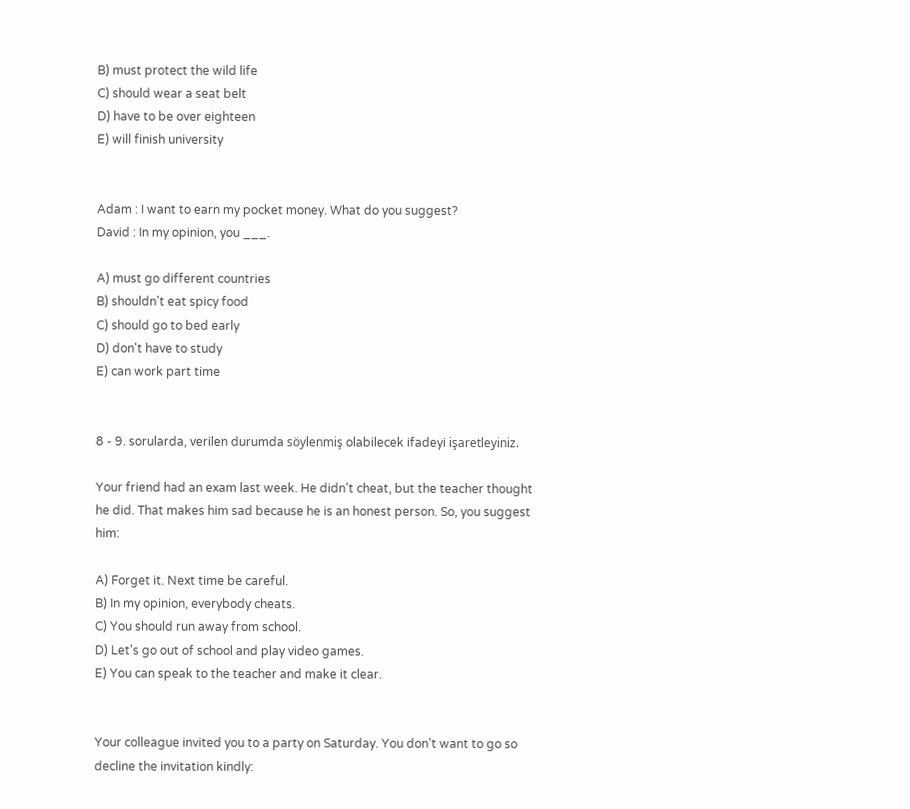B) must protect the wild life
C) should wear a seat belt
D) have to be over eighteen
E) will finish university


Adam : I want to earn my pocket money. What do you suggest?
David : In my opinion, you ___.

A) must go different countries
B) shouldn't eat spicy food
C) should go to bed early
D) don't have to study
E) can work part time


8 - 9. sorularda, verilen durumda söylenmiş olabilecek ifadeyi işaretleyiniz.

Your friend had an exam last week. He didn't cheat, but the teacher thought he did. That makes him sad because he is an honest person. So, you suggest him:

A) Forget it. Next time be careful.
B) In my opinion, everybody cheats.
C) You should run away from school.
D) Let's go out of school and play video games.
E) You can speak to the teacher and make it clear.


Your colleague invited you to a party on Saturday. You don't want to go so decline the invitation kindly: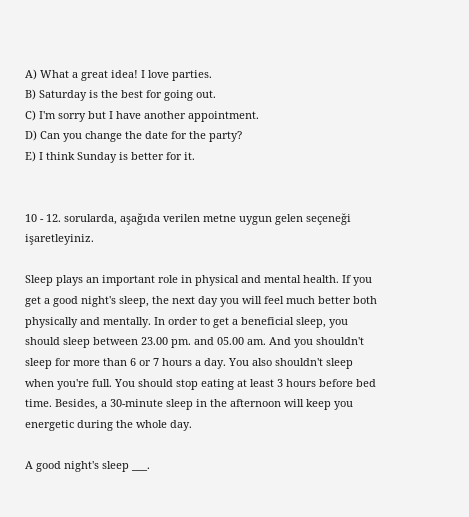A) What a great idea! I love parties.
B) Saturday is the best for going out.
C) I'm sorry but I have another appointment.
D) Can you change the date for the party?
E) I think Sunday is better for it.


10 - 12. sorularda, aşağıda verilen metne uygun gelen seçeneği işaretleyiniz.

Sleep plays an important role in physical and mental health. If you get a good night's sleep, the next day you will feel much better both physically and mentally. In order to get a beneficial sleep, you should sleep between 23.00 pm. and 05.00 am. And you shouldn't sleep for more than 6 or 7 hours a day. You also shouldn't sleep when you're full. You should stop eating at least 3 hours before bed time. Besides, a 30-minute sleep in the afternoon will keep you energetic during the whole day.

A good night's sleep ___.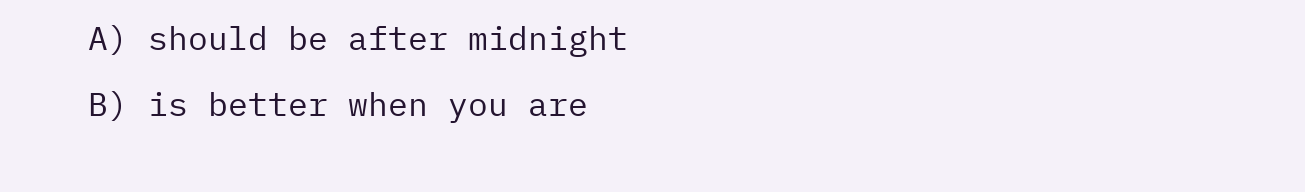A) should be after midnight
B) is better when you are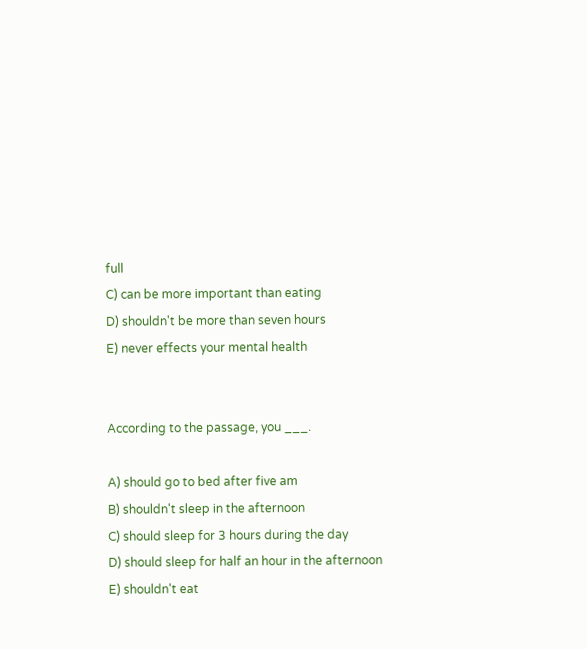full
C) can be more important than eating
D) shouldn't be more than seven hours
E) never effects your mental health


According to the passage, you ___.

A) should go to bed after five am
B) shouldn't sleep in the afternoon
C) should sleep for 3 hours during the day
D) should sleep for half an hour in the afternoon
E) shouldn't eat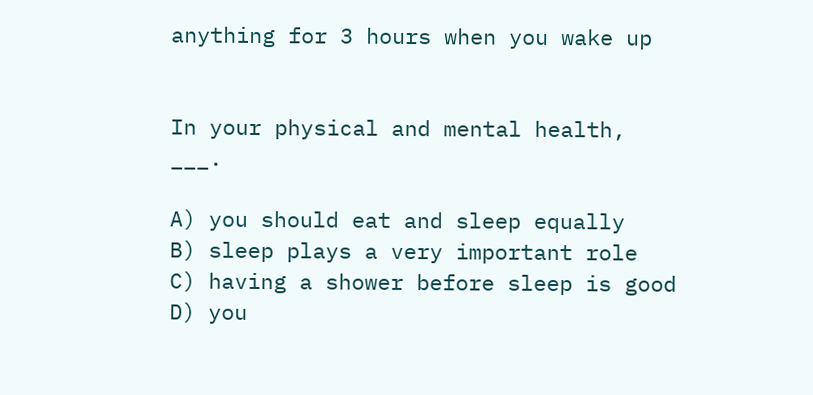anything for 3 hours when you wake up


In your physical and mental health, ___.

A) you should eat and sleep equally
B) sleep plays a very important role
C) having a shower before sleep is good
D) you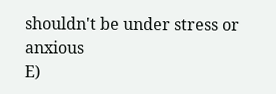shouldn't be under stress or anxious
E)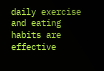daily exercise and eating habits are effective